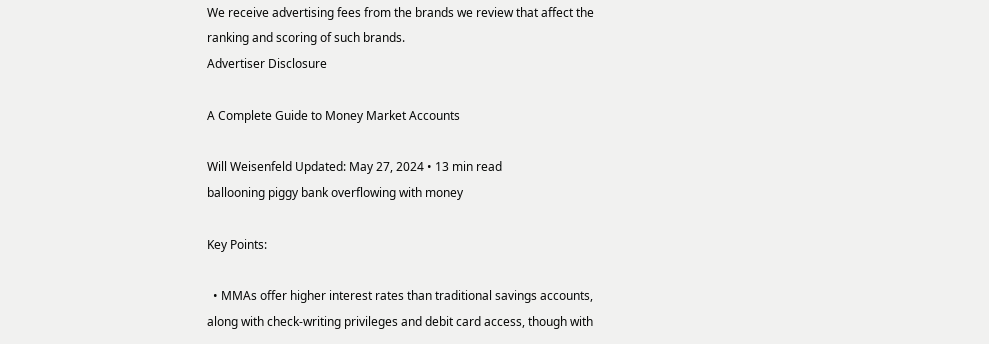We receive advertising fees from the brands we review that affect the ranking and scoring of such brands.
Advertiser Disclosure

A Complete Guide to Money Market Accounts

Will Weisenfeld Updated: May 27, 2024 • 13 min read
ballooning piggy bank overflowing with money

Key Points:

  • MMAs offer higher interest rates than traditional savings accounts, along with check-writing privileges and debit card access, though with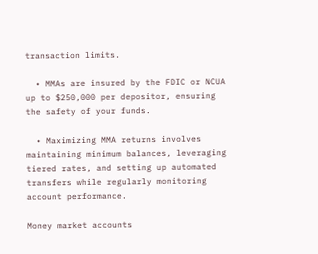transaction limits.

  • MMAs are insured by the FDIC or NCUA up to $250,000 per depositor, ensuring the safety of your funds.

  • Maximizing MMA returns involves maintaining minimum balances, leveraging tiered rates, and setting up automated transfers while regularly monitoring account performance.

Money market accounts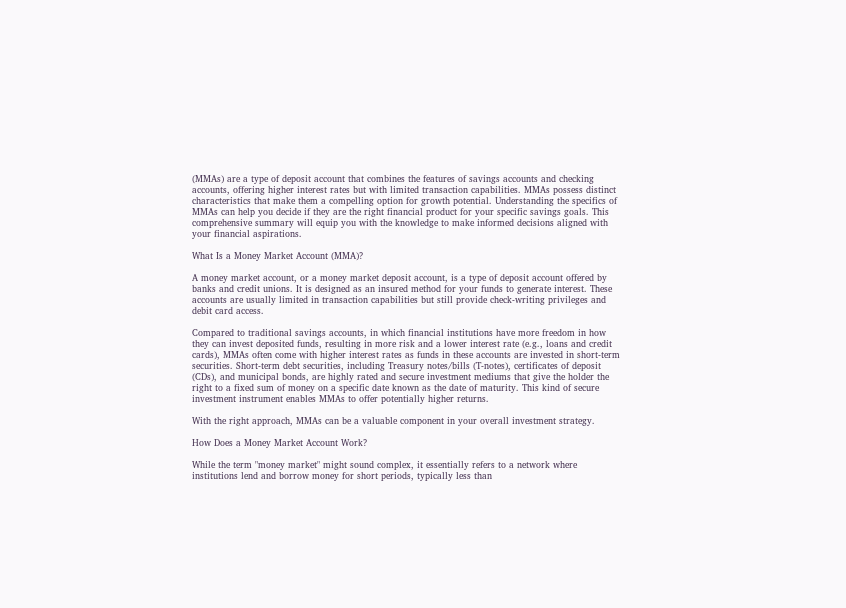(MMAs) are a type of deposit account that combines the features of savings accounts and checking accounts, offering higher interest rates but with limited transaction capabilities. MMAs possess distinct characteristics that make them a compelling option for growth potential. Understanding the specifics of MMAs can help you decide if they are the right financial product for your specific savings goals. This comprehensive summary will equip you with the knowledge to make informed decisions aligned with your financial aspirations.

What Is a Money Market Account (MMA)?

A money market account, or a money market deposit account, is a type of deposit account offered by banks and credit unions. It is designed as an insured method for your funds to generate interest. These accounts are usually limited in transaction capabilities but still provide check-writing privileges and debit card access.

Compared to traditional savings accounts, in which financial institutions have more freedom in how they can invest deposited funds, resulting in more risk and a lower interest rate (e.g., loans and credit cards), MMAs often come with higher interest rates as funds in these accounts are invested in short-term securities. Short-term debt securities, including Treasury notes/bills (T-notes), certificates of deposit (CDs), and municipal bonds, are highly rated and secure investment mediums that give the holder the right to a fixed sum of money on a specific date known as the date of maturity. This kind of secure investment instrument enables MMAs to offer potentially higher returns.

With the right approach, MMAs can be a valuable component in your overall investment strategy.

How Does a Money Market Account Work?

While the term "money market" might sound complex, it essentially refers to a network where institutions lend and borrow money for short periods, typically less than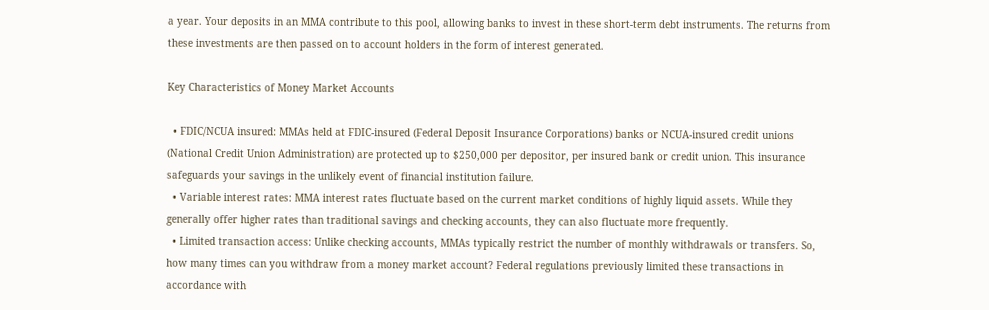a year. Your deposits in an MMA contribute to this pool, allowing banks to invest in these short-term debt instruments. The returns from these investments are then passed on to account holders in the form of interest generated.

Key Characteristics of Money Market Accounts

  • FDIC/NCUA insured: MMAs held at FDIC-insured (Federal Deposit Insurance Corporations) banks or NCUA-insured credit unions (National Credit Union Administration) are protected up to $250,000 per depositor, per insured bank or credit union. This insurance safeguards your savings in the unlikely event of financial institution failure.
  • Variable interest rates: MMA interest rates fluctuate based on the current market conditions of highly liquid assets. While they generally offer higher rates than traditional savings and checking accounts, they can also fluctuate more frequently.
  • Limited transaction access: Unlike checking accounts, MMAs typically restrict the number of monthly withdrawals or transfers. So, how many times can you withdraw from a money market account? Federal regulations previously limited these transactions in accordance with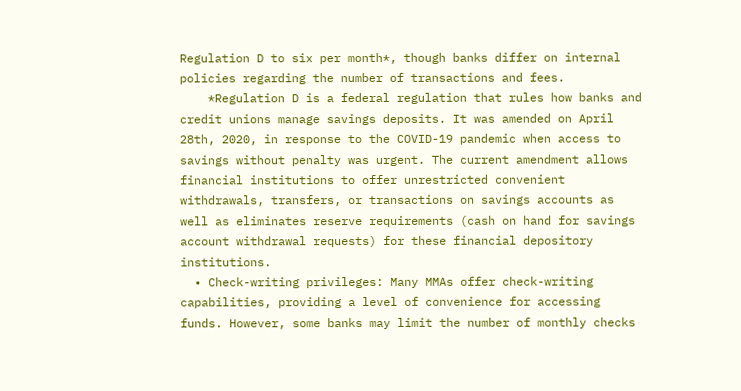Regulation D to six per month*, though banks differ on internal policies regarding the number of transactions and fees.
    *Regulation D is a federal regulation that rules how banks and credit unions manage savings deposits. It was amended on April 28th, 2020, in response to the COVID-19 pandemic when access to savings without penalty was urgent. The current amendment allows financial institutions to offer unrestricted convenient withdrawals, transfers, or transactions on savings accounts as well as eliminates reserve requirements (cash on hand for savings account withdrawal requests) for these financial depository institutions.
  • Check-writing privileges: Many MMAs offer check-writing capabilities, providing a level of convenience for accessing funds. However, some banks may limit the number of monthly checks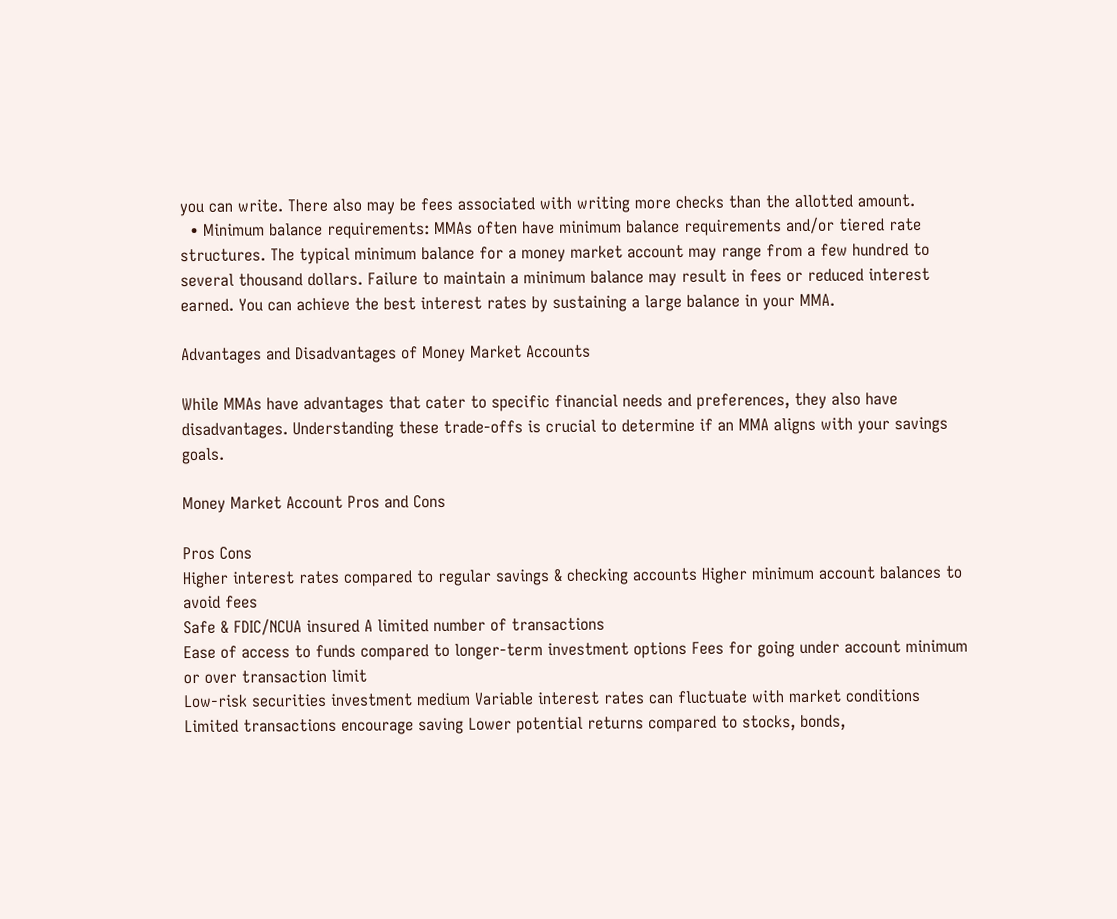you can write. There also may be fees associated with writing more checks than the allotted amount.
  • Minimum balance requirements: MMAs often have minimum balance requirements and/or tiered rate structures. The typical minimum balance for a money market account may range from a few hundred to several thousand dollars. Failure to maintain a minimum balance may result in fees or reduced interest earned. You can achieve the best interest rates by sustaining a large balance in your MMA.

Advantages and Disadvantages of Money Market Accounts

While MMAs have advantages that cater to specific financial needs and preferences, they also have disadvantages. Understanding these trade-offs is crucial to determine if an MMA aligns with your savings goals.

Money Market Account Pros and Cons

Pros Cons
Higher interest rates compared to regular savings & checking accounts Higher minimum account balances to avoid fees
Safe & FDIC/NCUA insured A limited number of transactions
Ease of access to funds compared to longer-term investment options Fees for going under account minimum or over transaction limit
Low-risk securities investment medium Variable interest rates can fluctuate with market conditions
Limited transactions encourage saving Lower potential returns compared to stocks, bonds,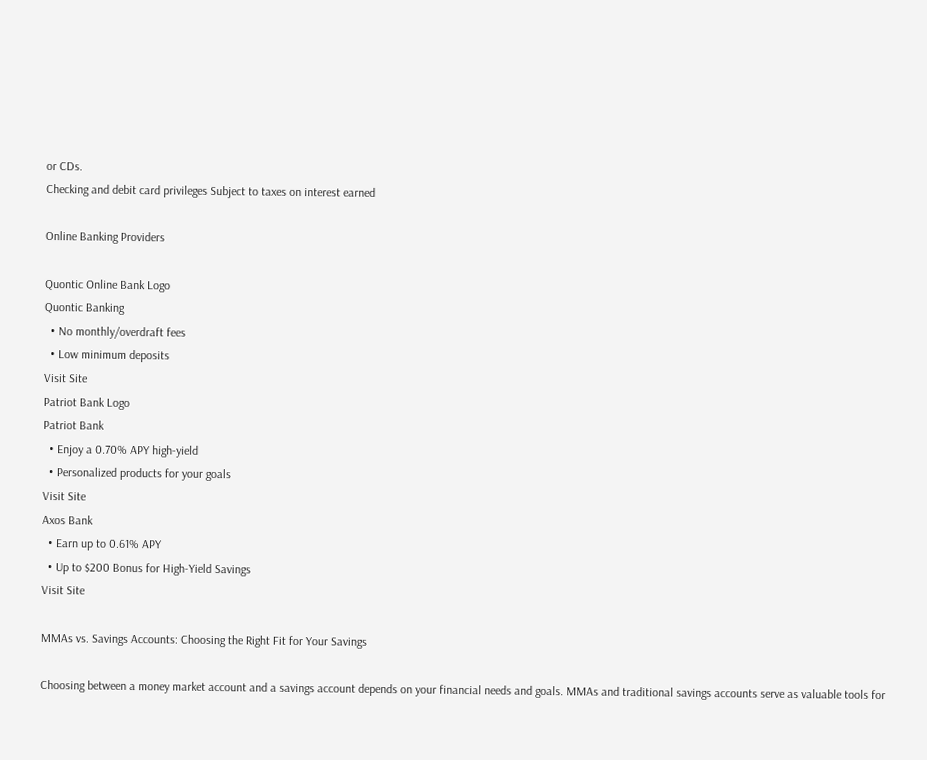or CDs.
Checking and debit card privileges Subject to taxes on interest earned

Online Banking Providers

Quontic Online Bank Logo
Quontic Banking
  • No monthly/overdraft fees
  • Low minimum deposits
Visit Site
Patriot Bank Logo
Patriot Bank
  • Enjoy a 0.70% APY high-yield
  • Personalized products for your goals
Visit Site
Axos Bank
  • Earn up to 0.61% APY
  • Up to $200 Bonus for High-Yield Savings
Visit Site

MMAs vs. Savings Accounts: Choosing the Right Fit for Your Savings

Choosing between a money market account and a savings account depends on your financial needs and goals. MMAs and traditional savings accounts serve as valuable tools for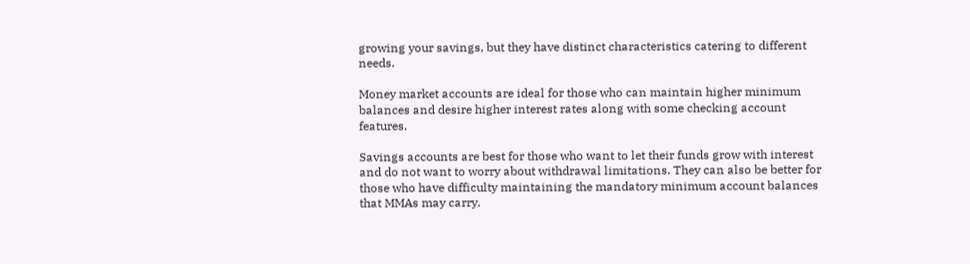growing your savings, but they have distinct characteristics catering to different needs.

Money market accounts are ideal for those who can maintain higher minimum balances and desire higher interest rates along with some checking account features.

Savings accounts are best for those who want to let their funds grow with interest and do not want to worry about withdrawal limitations. They can also be better for those who have difficulty maintaining the mandatory minimum account balances that MMAs may carry.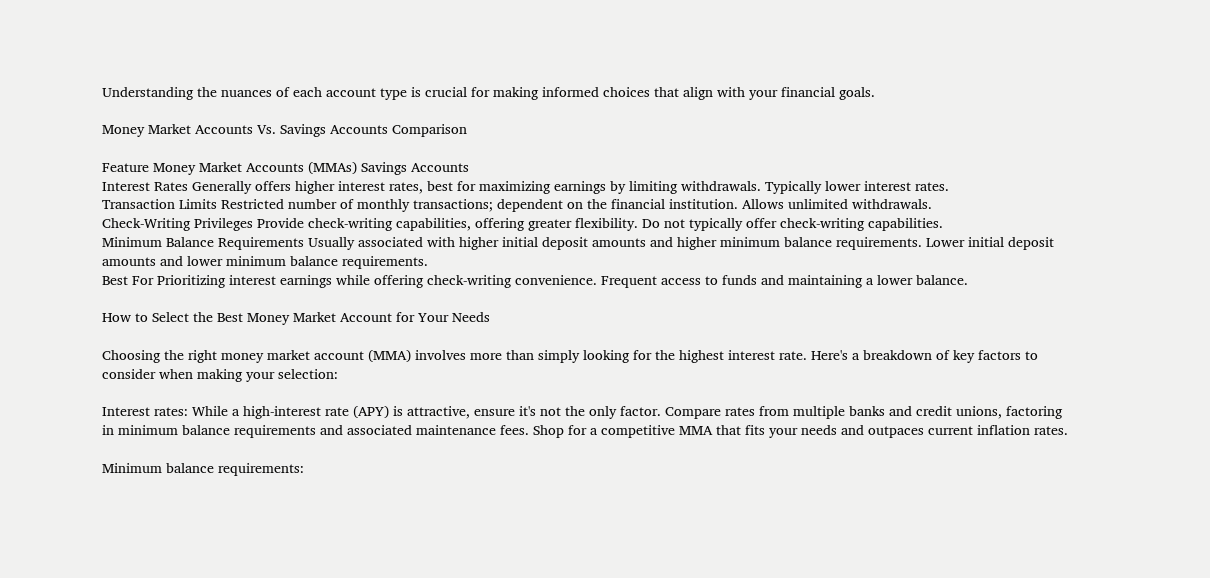Understanding the nuances of each account type is crucial for making informed choices that align with your financial goals.

Money Market Accounts Vs. Savings Accounts Comparison

Feature Money Market Accounts (MMAs) Savings Accounts
Interest Rates Generally offers higher interest rates, best for maximizing earnings by limiting withdrawals. Typically lower interest rates.
Transaction Limits Restricted number of monthly transactions; dependent on the financial institution. Allows unlimited withdrawals.
Check-Writing Privileges Provide check-writing capabilities, offering greater flexibility. Do not typically offer check-writing capabilities.
Minimum Balance Requirements Usually associated with higher initial deposit amounts and higher minimum balance requirements. Lower initial deposit amounts and lower minimum balance requirements.
Best For Prioritizing interest earnings while offering check-writing convenience. Frequent access to funds and maintaining a lower balance.

How to Select the Best Money Market Account for Your Needs

Choosing the right money market account (MMA) involves more than simply looking for the highest interest rate. Here's a breakdown of key factors to consider when making your selection:

Interest rates: While a high-interest rate (APY) is attractive, ensure it's not the only factor. Compare rates from multiple banks and credit unions, factoring in minimum balance requirements and associated maintenance fees. Shop for a competitive MMA that fits your needs and outpaces current inflation rates.

Minimum balance requirements: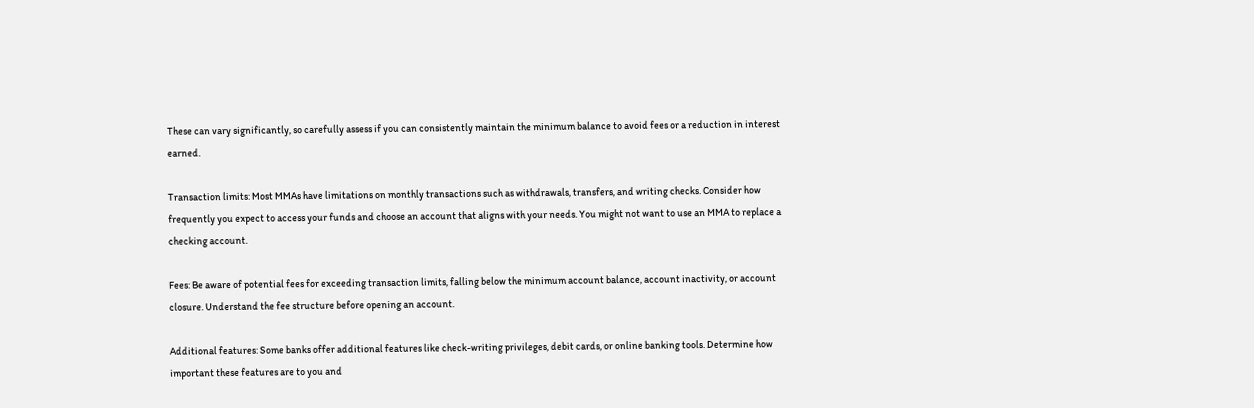These can vary significantly, so carefully assess if you can consistently maintain the minimum balance to avoid fees or a reduction in interest earned.

Transaction limits: Most MMAs have limitations on monthly transactions such as withdrawals, transfers, and writing checks. Consider how frequently you expect to access your funds and choose an account that aligns with your needs. You might not want to use an MMA to replace a checking account.

Fees: Be aware of potential fees for exceeding transaction limits, falling below the minimum account balance, account inactivity, or account closure. Understand the fee structure before opening an account.

Additional features: Some banks offer additional features like check-writing privileges, debit cards, or online banking tools. Determine how important these features are to you and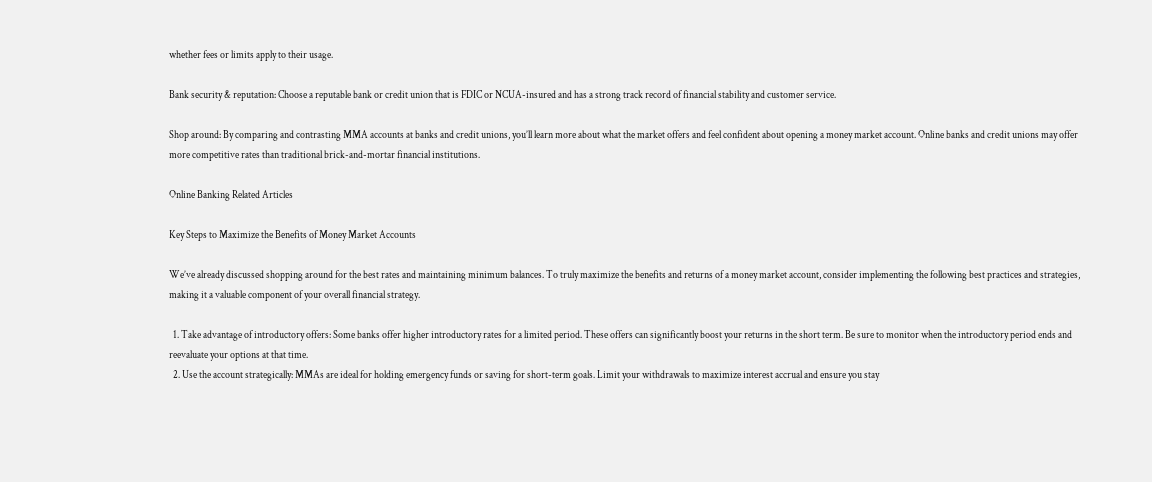whether fees or limits apply to their usage.

Bank security & reputation: Choose a reputable bank or credit union that is FDIC or NCUA-insured and has a strong track record of financial stability and customer service.

Shop around: By comparing and contrasting MMA accounts at banks and credit unions, you’ll learn more about what the market offers and feel confident about opening a money market account. Online banks and credit unions may offer more competitive rates than traditional brick-and-mortar financial institutions.

Online Banking Related Articles

Key Steps to Maximize the Benefits of Money Market Accounts

We’ve already discussed shopping around for the best rates and maintaining minimum balances. To truly maximize the benefits and returns of a money market account, consider implementing the following best practices and strategies, making it a valuable component of your overall financial strategy.

  1. Take advantage of introductory offers: Some banks offer higher introductory rates for a limited period. These offers can significantly boost your returns in the short term. Be sure to monitor when the introductory period ends and reevaluate your options at that time.
  2. Use the account strategically: MMAs are ideal for holding emergency funds or saving for short-term goals. Limit your withdrawals to maximize interest accrual and ensure you stay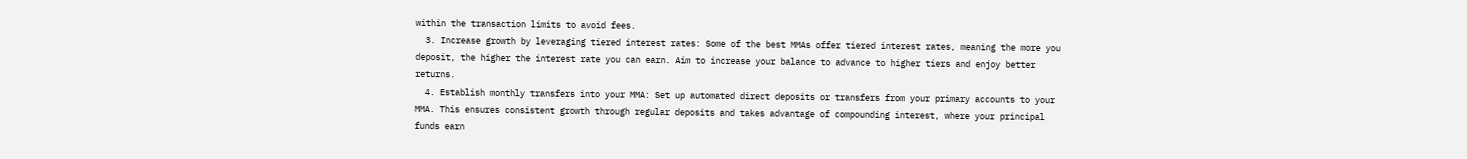within the transaction limits to avoid fees.
  3. Increase growth by leveraging tiered interest rates: Some of the best MMAs offer tiered interest rates, meaning the more you deposit, the higher the interest rate you can earn. Aim to increase your balance to advance to higher tiers and enjoy better returns.
  4. Establish monthly transfers into your MMA: Set up automated direct deposits or transfers from your primary accounts to your MMA. This ensures consistent growth through regular deposits and takes advantage of compounding interest, where your principal funds earn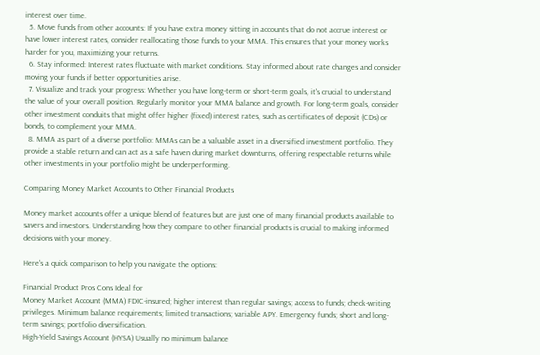interest over time.
  5. Move funds from other accounts: If you have extra money sitting in accounts that do not accrue interest or have lower interest rates, consider reallocating those funds to your MMA. This ensures that your money works harder for you, maximizing your returns.
  6. Stay informed: Interest rates fluctuate with market conditions. Stay informed about rate changes and consider moving your funds if better opportunities arise.
  7. Visualize and track your progress: Whether you have long-term or short-term goals, it's crucial to understand the value of your overall position. Regularly monitor your MMA balance and growth. For long-term goals, consider other investment conduits that might offer higher (fixed) interest rates, such as certificates of deposit (CDs) or bonds, to complement your MMA.
  8. MMA as part of a diverse portfolio: MMAs can be a valuable asset in a diversified investment portfolio. They provide a stable return and can act as a safe haven during market downturns, offering respectable returns while other investments in your portfolio might be underperforming.

Comparing Money Market Accounts to Other Financial Products

Money market accounts offer a unique blend of features but are just one of many financial products available to savers and investors. Understanding how they compare to other financial products is crucial to making informed decisions with your money.

Here's a quick comparison to help you navigate the options:

Financial Product Pros Cons Ideal for
Money Market Account (MMA) FDIC-insured; higher interest than regular savings; access to funds; check-writing privileges. Minimum balance requirements; limited transactions; variable APY. Emergency funds; short and long-term savings; portfolio diversification.
High-Yield Savings Account (HYSA) Usually no minimum balance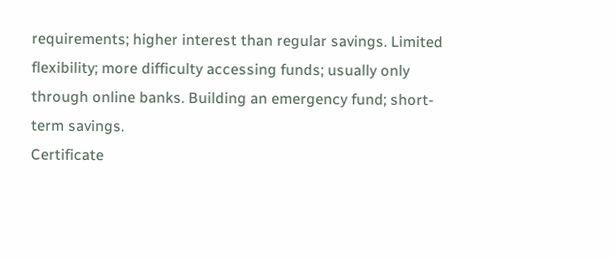requirements; higher interest than regular savings. Limited flexibility; more difficulty accessing funds; usually only through online banks. Building an emergency fund; short-term savings.
Certificate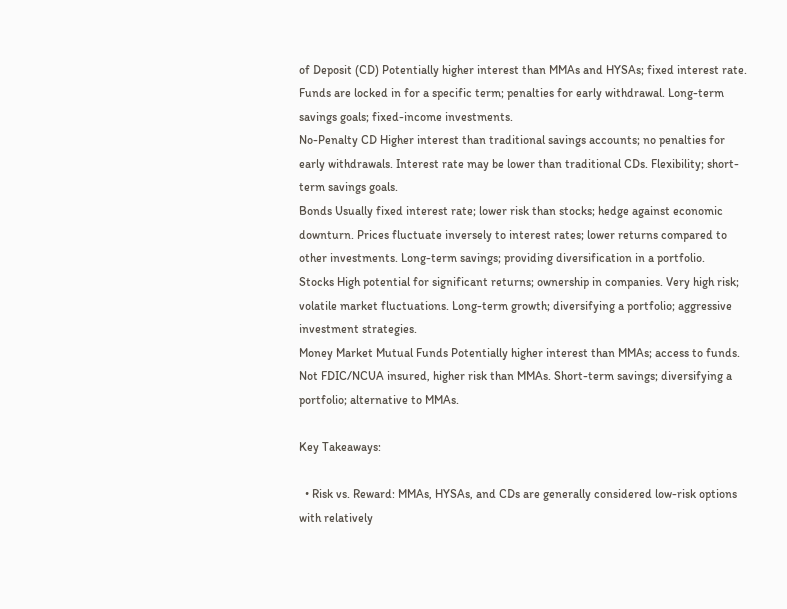of Deposit (CD) Potentially higher interest than MMAs and HYSAs; fixed interest rate. Funds are locked in for a specific term; penalties for early withdrawal. Long-term savings goals; fixed-income investments.
No-Penalty CD Higher interest than traditional savings accounts; no penalties for early withdrawals. Interest rate may be lower than traditional CDs. Flexibility; short-term savings goals.
Bonds Usually fixed interest rate; lower risk than stocks; hedge against economic downturn. Prices fluctuate inversely to interest rates; lower returns compared to other investments. Long-term savings; providing diversification in a portfolio.
Stocks High potential for significant returns; ownership in companies. Very high risk; volatile market fluctuations. Long-term growth; diversifying a portfolio; aggressive investment strategies.
Money Market Mutual Funds Potentially higher interest than MMAs; access to funds. Not FDIC/NCUA insured, higher risk than MMAs. Short-term savings; diversifying a portfolio; alternative to MMAs.

Key Takeaways:

  • Risk vs. Reward: MMAs, HYSAs, and CDs are generally considered low-risk options with relatively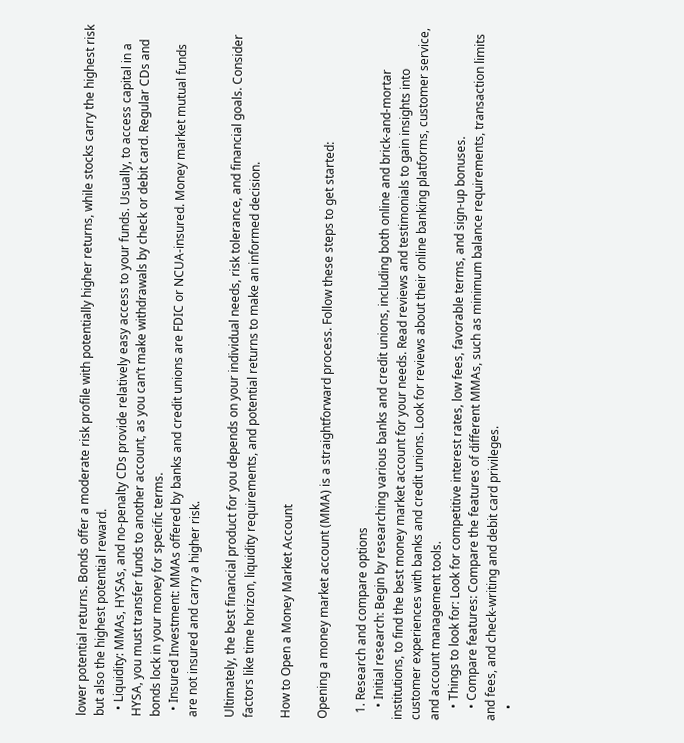lower potential returns. Bonds offer a moderate risk profile with potentially higher returns, while stocks carry the highest risk but also the highest potential reward.
  • Liquidity: MMAs, HYSAs, and no-penalty CDs provide relatively easy access to your funds. Usually, to access capital in a HYSA, you must transfer funds to another account, as you can’t make withdrawals by check or debit card. Regular CDs and bonds lock in your money for specific terms.
  • Insured Investment: MMAs offered by banks and credit unions are FDIC or NCUA-insured. Money market mutual funds are not insured and carry a higher risk.

Ultimately, the best financial product for you depends on your individual needs, risk tolerance, and financial goals. Consider factors like time horizon, liquidity requirements, and potential returns to make an informed decision.

How to Open a Money Market Account

Opening a money market account (MMA) is a straightforward process. Follow these steps to get started:

  1. Research and compare options
    • Initial research: Begin by researching various banks and credit unions, including both online and brick-and-mortar institutions, to find the best money market account for your needs. Read reviews and testimonials to gain insights into customer experiences with banks and credit unions. Look for reviews about their online banking platforms, customer service, and account management tools.
    • Things to look for: Look for competitive interest rates, low fees, favorable terms, and sign-up bonuses.
    • Compare features: Compare the features of different MMAs, such as minimum balance requirements, transaction limits and fees, and check-writing and debit card privileges.
    •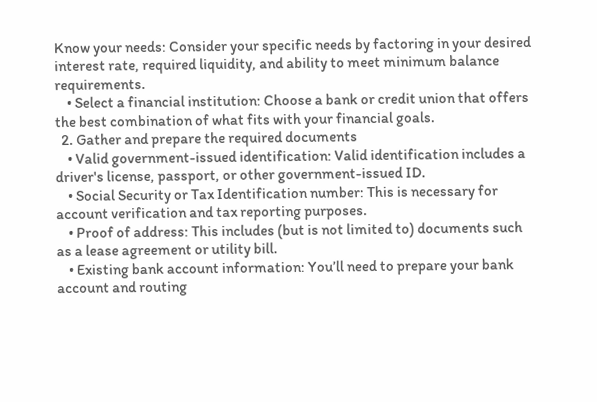Know your needs: Consider your specific needs by factoring in your desired interest rate, required liquidity, and ability to meet minimum balance requirements.
    • Select a financial institution: Choose a bank or credit union that offers the best combination of what fits with your financial goals.
  2. Gather and prepare the required documents
    • Valid government-issued identification: Valid identification includes a driver's license, passport, or other government-issued ID.
    • Social Security or Tax Identification number: This is necessary for account verification and tax reporting purposes.
    • Proof of address: This includes (but is not limited to) documents such as a lease agreement or utility bill.
    • Existing bank account information: You’ll need to prepare your bank account and routing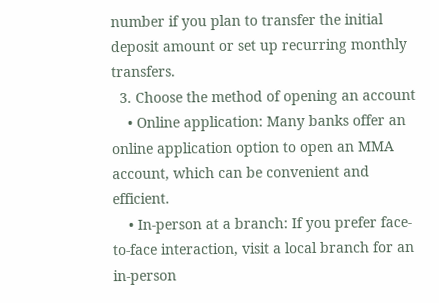number if you plan to transfer the initial deposit amount or set up recurring monthly transfers.
  3. Choose the method of opening an account
    • Online application: Many banks offer an online application option to open an MMA account, which can be convenient and efficient.
    • In-person at a branch: If you prefer face-to-face interaction, visit a local branch for an in-person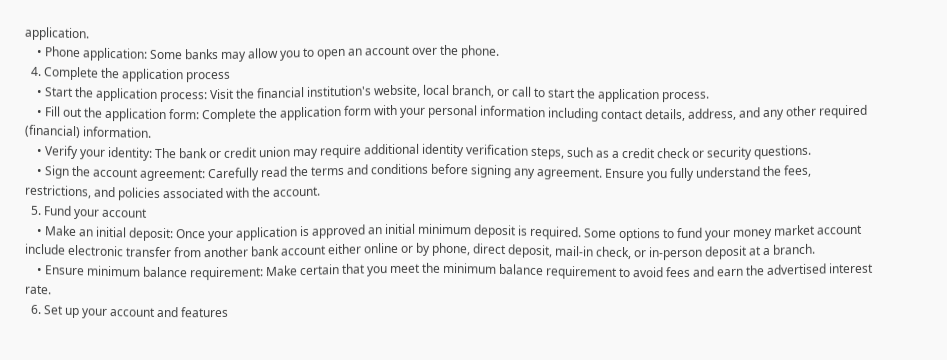application.
    • Phone application: Some banks may allow you to open an account over the phone.
  4. Complete the application process
    • Start the application process: Visit the financial institution's website, local branch, or call to start the application process.
    • Fill out the application form: Complete the application form with your personal information including contact details, address, and any other required (financial) information.
    • Verify your identity: The bank or credit union may require additional identity verification steps, such as a credit check or security questions.
    • Sign the account agreement: Carefully read the terms and conditions before signing any agreement. Ensure you fully understand the fees, restrictions, and policies associated with the account.
  5. Fund your account
    • Make an initial deposit: Once your application is approved an initial minimum deposit is required. Some options to fund your money market account include electronic transfer from another bank account either online or by phone, direct deposit, mail-in check, or in-person deposit at a branch.
    • Ensure minimum balance requirement: Make certain that you meet the minimum balance requirement to avoid fees and earn the advertised interest rate.
  6. Set up your account and features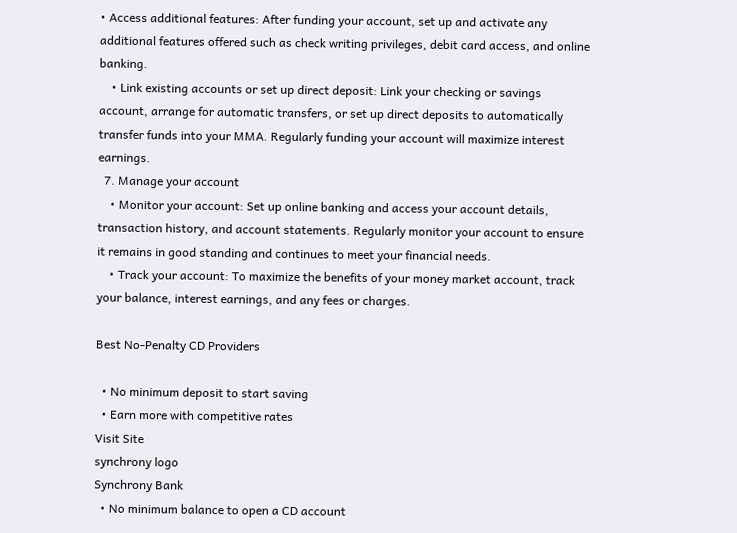• Access additional features: After funding your account, set up and activate any additional features offered such as check writing privileges, debit card access, and online banking.
    • Link existing accounts or set up direct deposit: Link your checking or savings account, arrange for automatic transfers, or set up direct deposits to automatically transfer funds into your MMA. Regularly funding your account will maximize interest earnings.
  7. Manage your account
    • Monitor your account: Set up online banking and access your account details, transaction history, and account statements. Regularly monitor your account to ensure it remains in good standing and continues to meet your financial needs.
    • Track your account: To maximize the benefits of your money market account, track your balance, interest earnings, and any fees or charges.

Best No-Penalty CD Providers

  • No minimum deposit to start saving
  • Earn more with competitive rates
Visit Site
synchrony logo
Synchrony Bank
  • No minimum balance to open a CD account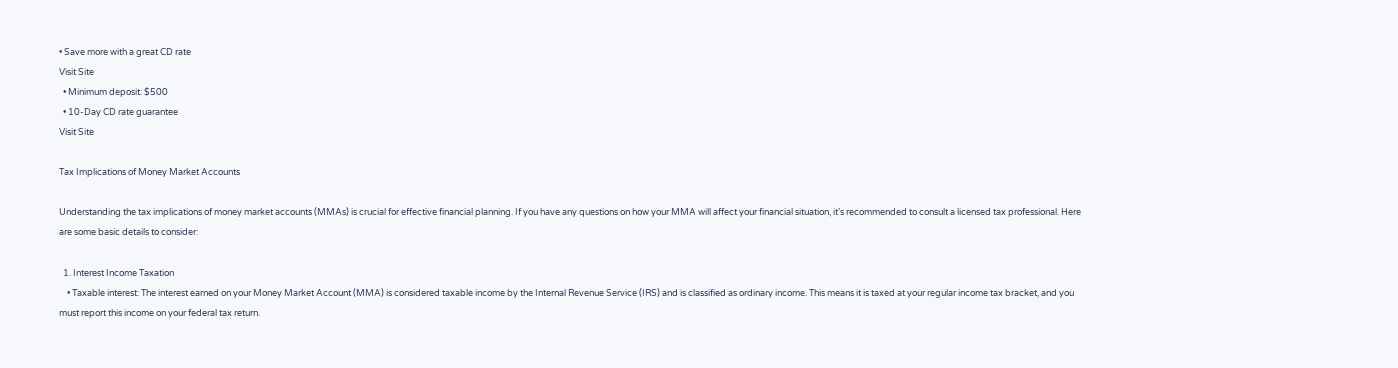• Save more with a great CD rate
Visit Site
  • Minimum deposit: $500
  • 10-Day CD rate guarantee
Visit Site

Tax Implications of Money Market Accounts

Understanding the tax implications of money market accounts (MMAs) is crucial for effective financial planning. If you have any questions on how your MMA will affect your financial situation, it’s recommended to consult a licensed tax professional. Here are some basic details to consider:

  1. Interest Income Taxation
    • Taxable interest: The interest earned on your Money Market Account (MMA) is considered taxable income by the Internal Revenue Service (IRS) and is classified as ordinary income. This means it is taxed at your regular income tax bracket, and you must report this income on your federal tax return.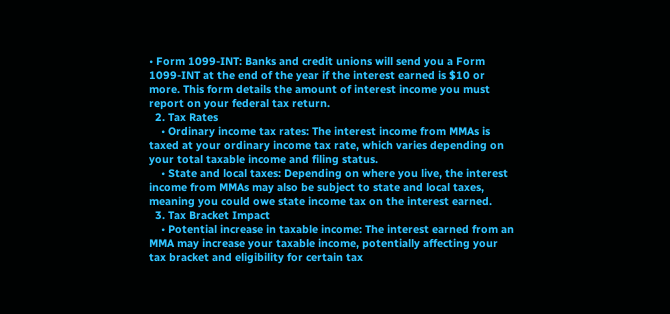• Form 1099-INT: Banks and credit unions will send you a Form 1099-INT at the end of the year if the interest earned is $10 or more. This form details the amount of interest income you must report on your federal tax return.
  2. Tax Rates
    • Ordinary income tax rates: The interest income from MMAs is taxed at your ordinary income tax rate, which varies depending on your total taxable income and filing status.
    • State and local taxes: Depending on where you live, the interest income from MMAs may also be subject to state and local taxes, meaning you could owe state income tax on the interest earned.
  3. Tax Bracket Impact
    • Potential increase in taxable income: The interest earned from an MMA may increase your taxable income, potentially affecting your tax bracket and eligibility for certain tax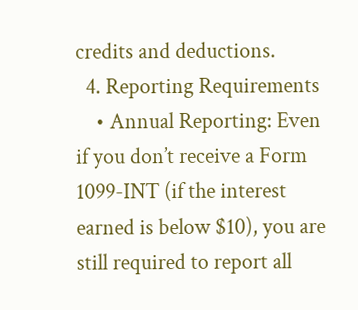credits and deductions.
  4. Reporting Requirements
    • Annual Reporting: Even if you don’t receive a Form 1099-INT (if the interest earned is below $10), you are still required to report all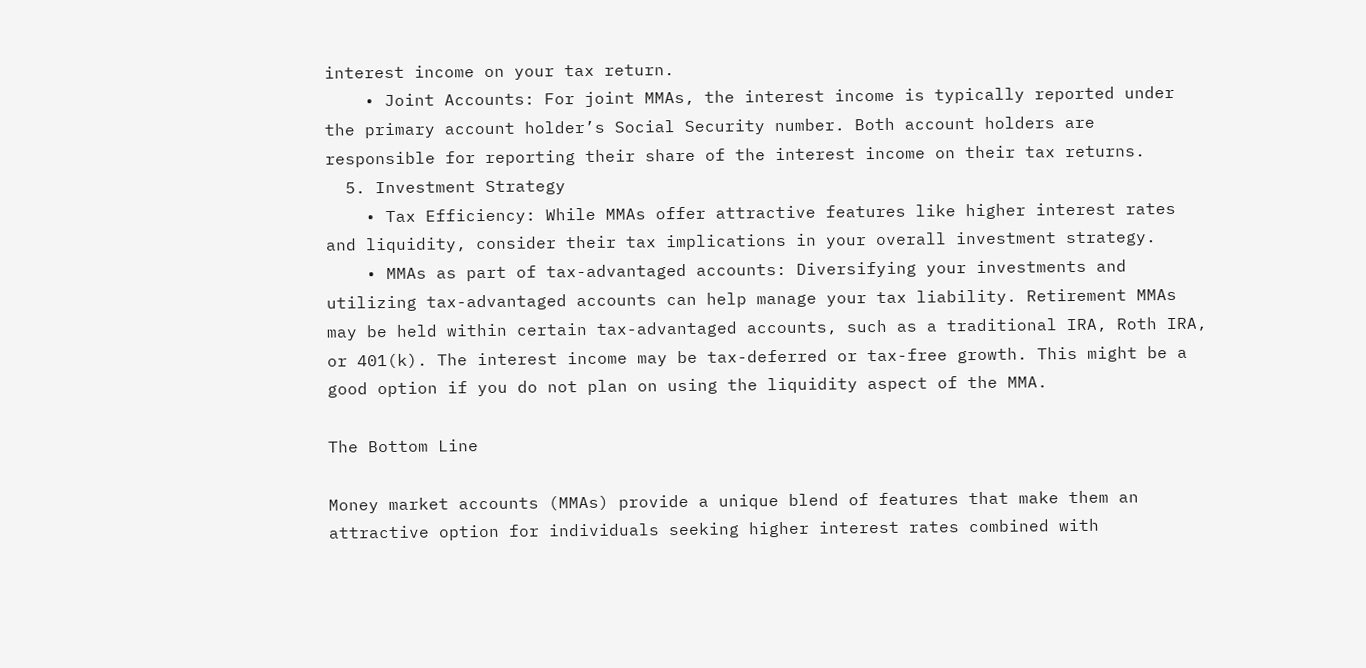interest income on your tax return.
    • Joint Accounts: For joint MMAs, the interest income is typically reported under the primary account holder’s Social Security number. Both account holders are responsible for reporting their share of the interest income on their tax returns.
  5. Investment Strategy
    • Tax Efficiency: While MMAs offer attractive features like higher interest rates and liquidity, consider their tax implications in your overall investment strategy.
    • MMAs as part of tax-advantaged accounts: Diversifying your investments and utilizing tax-advantaged accounts can help manage your tax liability. Retirement MMAs may be held within certain tax-advantaged accounts, such as a traditional IRA, Roth IRA, or 401(k). The interest income may be tax-deferred or tax-free growth. This might be a good option if you do not plan on using the liquidity aspect of the MMA.

The Bottom Line

Money market accounts (MMAs) provide a unique blend of features that make them an attractive option for individuals seeking higher interest rates combined with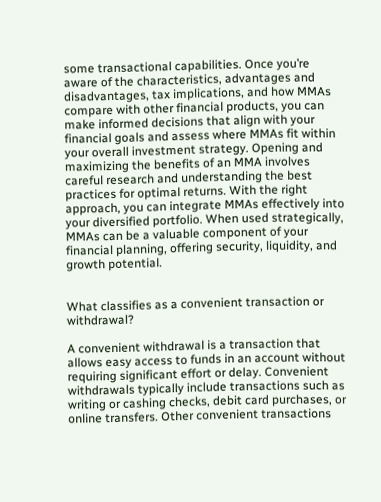some transactional capabilities. Once you’re aware of the characteristics, advantages and disadvantages, tax implications, and how MMAs compare with other financial products, you can make informed decisions that align with your financial goals and assess where MMAs fit within your overall investment strategy. Opening and maximizing the benefits of an MMA involves careful research and understanding the best practices for optimal returns. With the right approach, you can integrate MMAs effectively into your diversified portfolio. When used strategically, MMAs can be a valuable component of your financial planning, offering security, liquidity, and growth potential.


What classifies as a convenient transaction or withdrawal?

A convenient withdrawal is a transaction that allows easy access to funds in an account without requiring significant effort or delay. Convenient withdrawals typically include transactions such as writing or cashing checks, debit card purchases, or online transfers. Other convenient transactions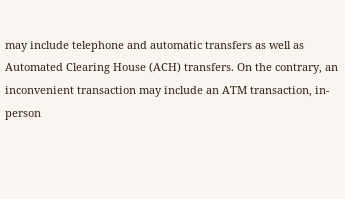may include telephone and automatic transfers as well as Automated Clearing House (ACH) transfers. On the contrary, an inconvenient transaction may include an ATM transaction, in-person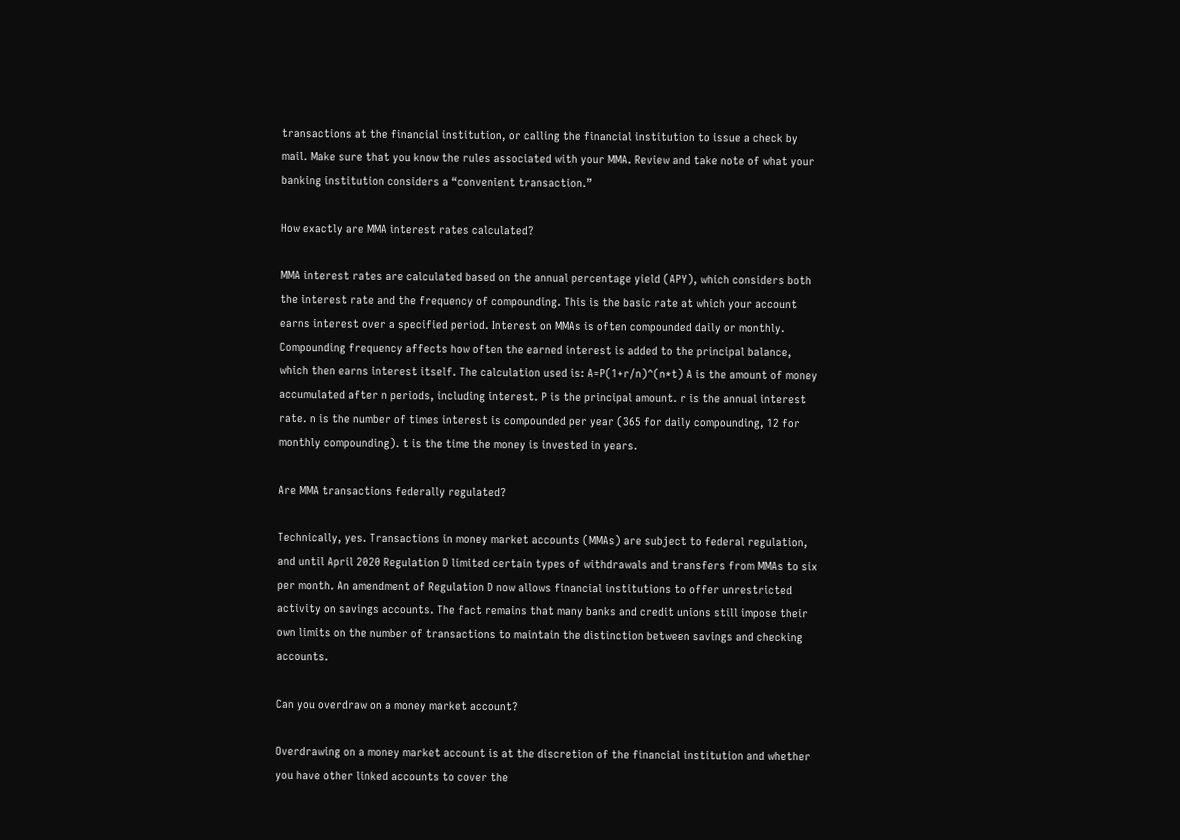transactions at the financial institution, or calling the financial institution to issue a check by mail. Make sure that you know the rules associated with your MMA. Review and take note of what your banking institution considers a “convenient transaction.”

How exactly are MMA interest rates calculated?

MMA interest rates are calculated based on the annual percentage yield (APY), which considers both the interest rate and the frequency of compounding. This is the basic rate at which your account earns interest over a specified period. Interest on MMAs is often compounded daily or monthly. Compounding frequency affects how often the earned interest is added to the principal balance, which then earns interest itself. The calculation used is: A=P(1+r/n)^(n*t) A is the amount of money accumulated after n periods, including interest. P is the principal amount. r is the annual interest rate. n is the number of times interest is compounded per year (365 for daily compounding, 12 for monthly compounding). t is the time the money is invested in years.

Are MMA transactions federally regulated?

Technically, yes. Transactions in money market accounts (MMAs) are subject to federal regulation, and until April 2020 Regulation D limited certain types of withdrawals and transfers from MMAs to six per month. An amendment of Regulation D now allows financial institutions to offer unrestricted activity on savings accounts. The fact remains that many banks and credit unions still impose their own limits on the number of transactions to maintain the distinction between savings and checking accounts.

Can you overdraw on a money market account?

Overdrawing on a money market account is at the discretion of the financial institution and whether you have other linked accounts to cover the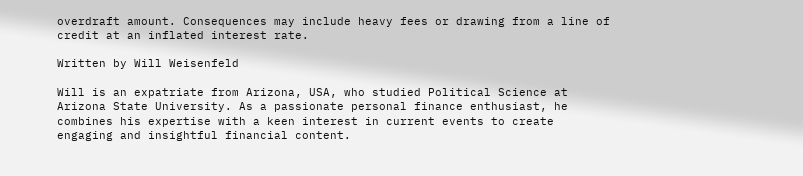overdraft amount. Consequences may include heavy fees or drawing from a line of credit at an inflated interest rate.

Written by Will Weisenfeld

Will is an expatriate from Arizona, USA, who studied Political Science at Arizona State University. As a passionate personal finance enthusiast, he combines his expertise with a keen interest in current events to create engaging and insightful financial content.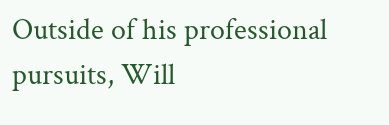Outside of his professional pursuits, Will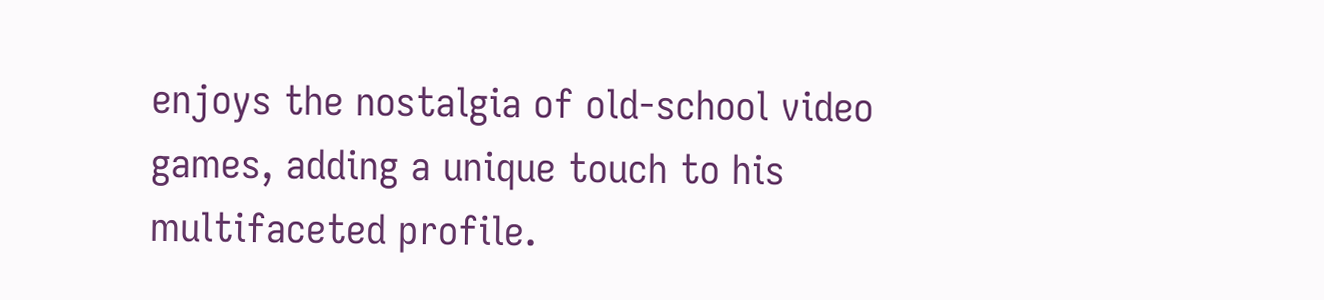enjoys the nostalgia of old-school video games, adding a unique touch to his multifaceted profile.